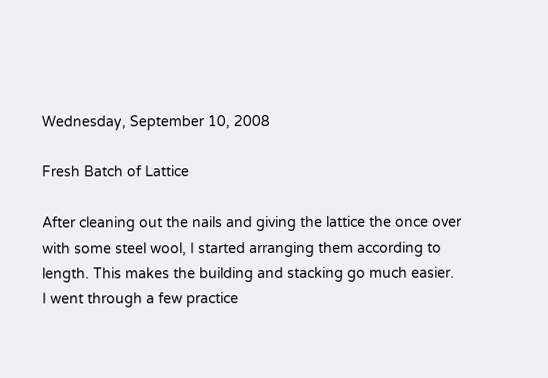Wednesday, September 10, 2008

Fresh Batch of Lattice

After cleaning out the nails and giving the lattice the once over with some steel wool, I started arranging them according to length. This makes the building and stacking go much easier.
I went through a few practice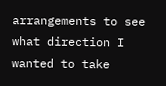arrangements to see what direction I wanted to take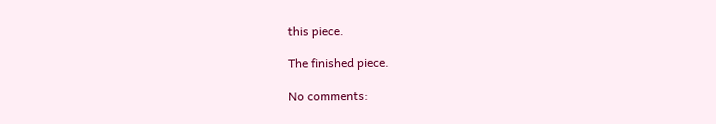this piece.

The finished piece.

No comments: